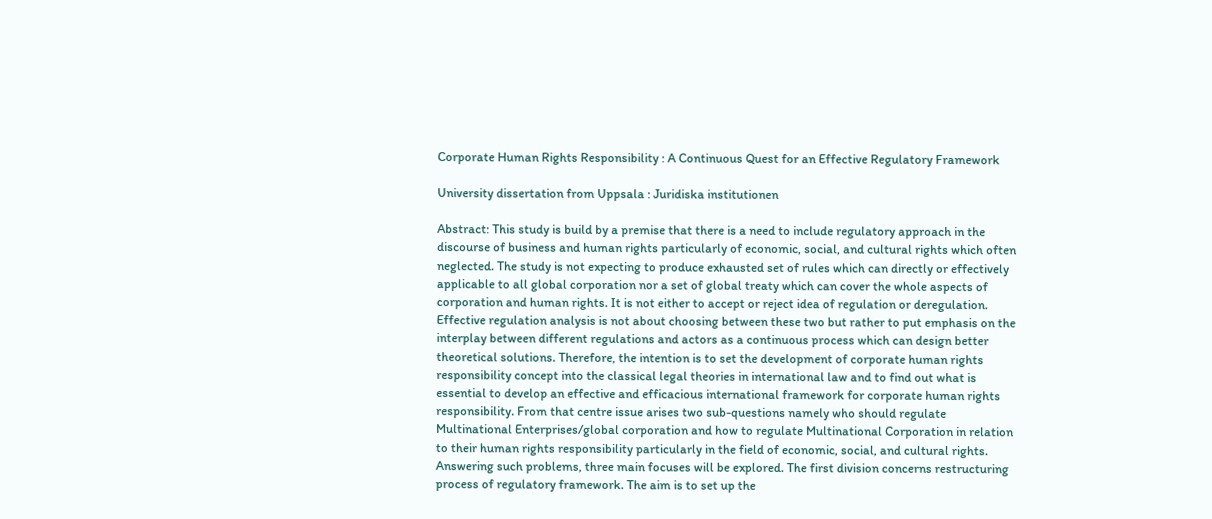Corporate Human Rights Responsibility : A Continuous Quest for an Effective Regulatory Framework

University dissertation from Uppsala : Juridiska institutionen

Abstract: This study is build by a premise that there is a need to include regulatory approach in the discourse of business and human rights particularly of economic, social, and cultural rights which often neglected. The study is not expecting to produce exhausted set of rules which can directly or effectively applicable to all global corporation nor a set of global treaty which can cover the whole aspects of corporation and human rights. It is not either to accept or reject idea of regulation or deregulation. Effective regulation analysis is not about choosing between these two but rather to put emphasis on the interplay between different regulations and actors as a continuous process which can design better theoretical solutions. Therefore, the intention is to set the development of corporate human rights responsibility concept into the classical legal theories in international law and to find out what is essential to develop an effective and efficacious international framework for corporate human rights responsibility. From that centre issue arises two sub-questions namely who should regulate Multinational Enterprises/global corporation and how to regulate Multinational Corporation in relation to their human rights responsibility particularly in the field of economic, social, and cultural rights. Answering such problems, three main focuses will be explored. The first division concerns restructuring process of regulatory framework. The aim is to set up the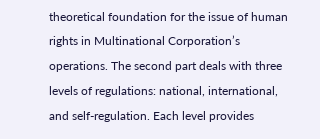theoretical foundation for the issue of human rights in Multinational Corporation’s operations. The second part deals with three levels of regulations: national, international, and self-regulation. Each level provides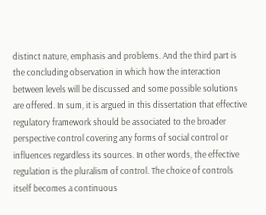distinct nature, emphasis and problems. And the third part is the concluding observation in which how the interaction between levels will be discussed and some possible solutions are offered. In sum, it is argued in this dissertation that effective regulatory framework should be associated to the broader perspective control covering any forms of social control or influences regardless its sources. In other words, the effective regulation is the pluralism of control. The choice of controls itself becomes a continuous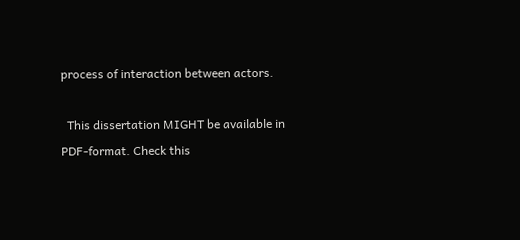process of interaction between actors.

  This dissertation MIGHT be available in PDF-format. Check this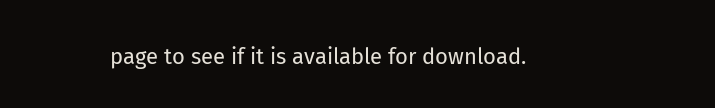page to see if it is available for download.